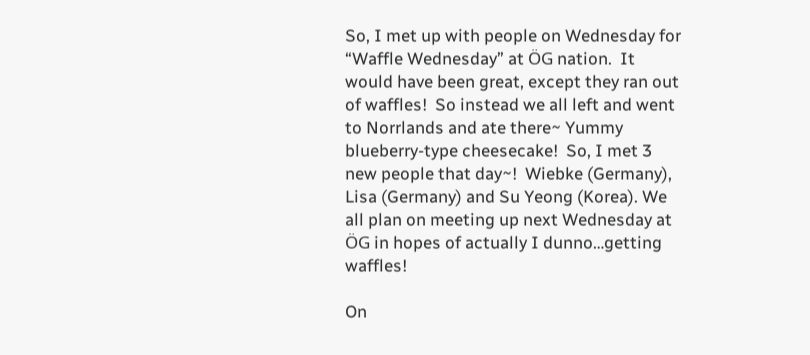So, I met up with people on Wednesday for “Waffle Wednesday” at ÖG nation.  It would have been great, except they ran out of waffles!  So instead we all left and went to Norrlands and ate there~ Yummy blueberry-type cheesecake!  So, I met 3 new people that day~!  Wiebke (Germany), Lisa (Germany) and Su Yeong (Korea). We all plan on meeting up next Wednesday at ÖG in hopes of actually I dunno…getting waffles!

On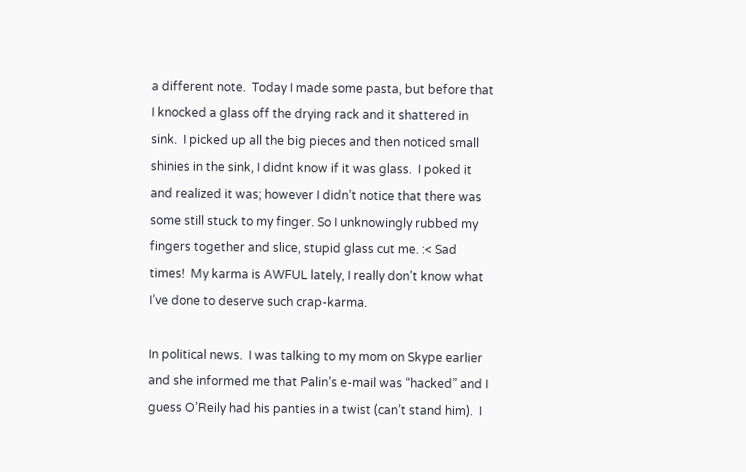a different note.  Today I made some pasta, but before that I knocked a glass off the drying rack and it shattered in sink.  I picked up all the big pieces and then noticed small shinies in the sink, I didnt know if it was glass.  I poked it and realized it was; however I didn’t notice that there was some still stuck to my finger. So I unknowingly rubbed my fingers together and slice, stupid glass cut me. :< Sad times!  My karma is AWFUL lately, I really don’t know what I’ve done to deserve such crap-karma.

In political news.  I was talking to my mom on Skype earlier and she informed me that Palin’s e-mail was “hacked” and I guess O’Reily had his panties in a twist (can’t stand him).  I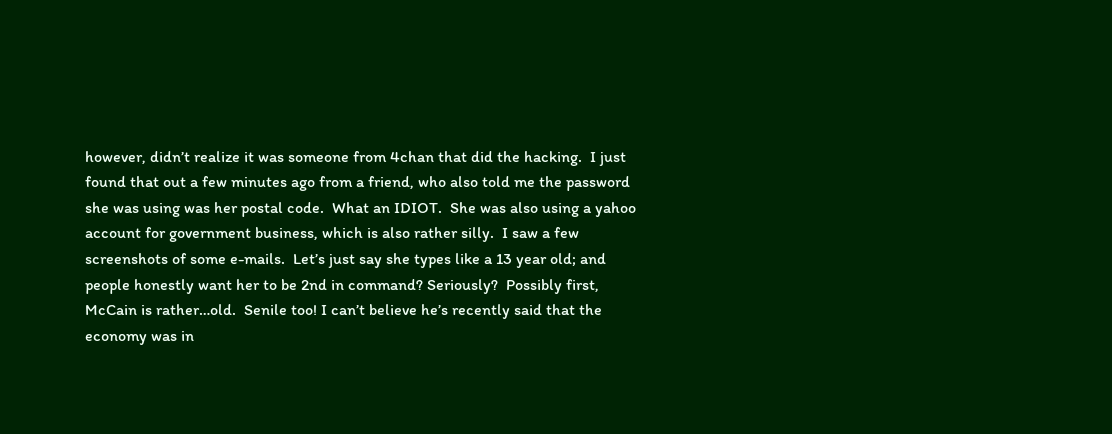however, didn’t realize it was someone from 4chan that did the hacking.  I just found that out a few minutes ago from a friend, who also told me the password she was using was her postal code.  What an IDIOT.  She was also using a yahoo account for government business, which is also rather silly.  I saw a few screenshots of some e-mails.  Let’s just say she types like a 13 year old; and people honestly want her to be 2nd in command? Seriously?  Possibly first, McCain is rather…old.  Senile too! I can’t believe he’s recently said that the economy was in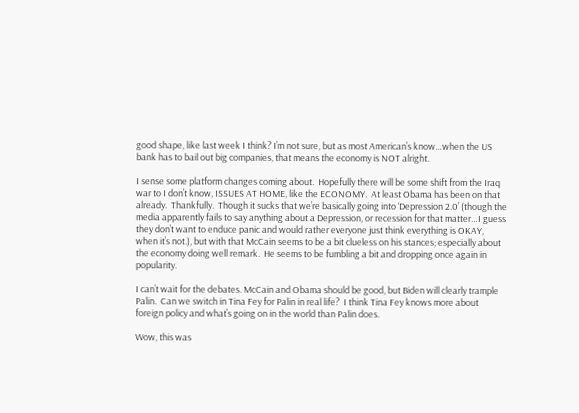good shape, like last week I think? I’m not sure, but as most American’s know…when the US bank has to bail out big companies, that means the economy is NOT alright.

I sense some platform changes coming about.  Hopefully there will be some shift from the Iraq war to I don’t know, ISSUES AT HOME, like the ECONOMY.  At least Obama has been on that already.  Thankfully.  Though it sucks that we’re basically going into ‘Depression 2.0’ (though the media apparently fails to say anything about a Depression, or recession for that matter…I guess they don’t want to enduce panic and would rather everyone just think everything is OKAY, when it’s not.), but with that McCain seems to be a bit clueless on his stances; especially about the economy doing well remark.  He seems to be fumbling a bit and dropping once again in popularity.

I can’t wait for the debates. McCain and Obama should be good, but Biden will clearly trample Palin.  Can we switch in Tina Fey for Palin in real life?  I think Tina Fey knows more about foreign policy and what’s going on in the world than Palin does.

Wow, this was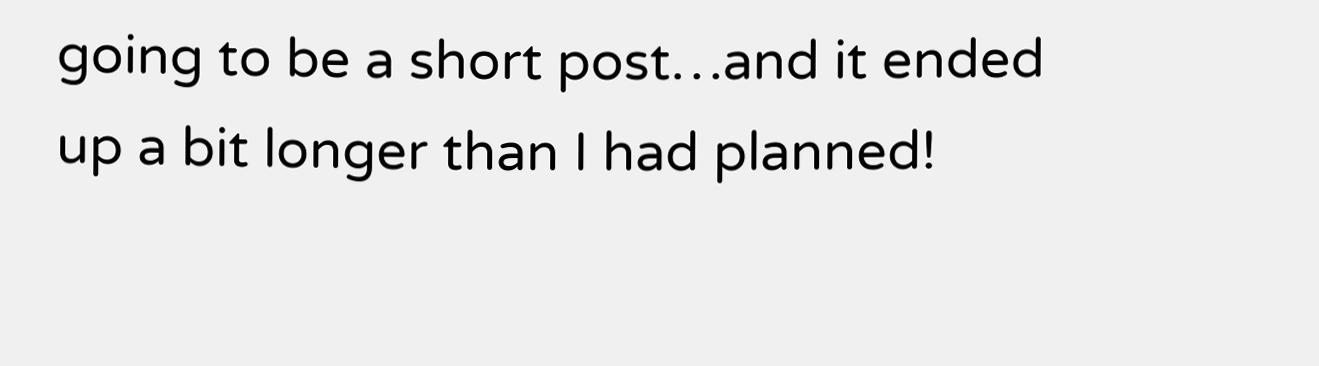going to be a short post…and it ended up a bit longer than I had planned!